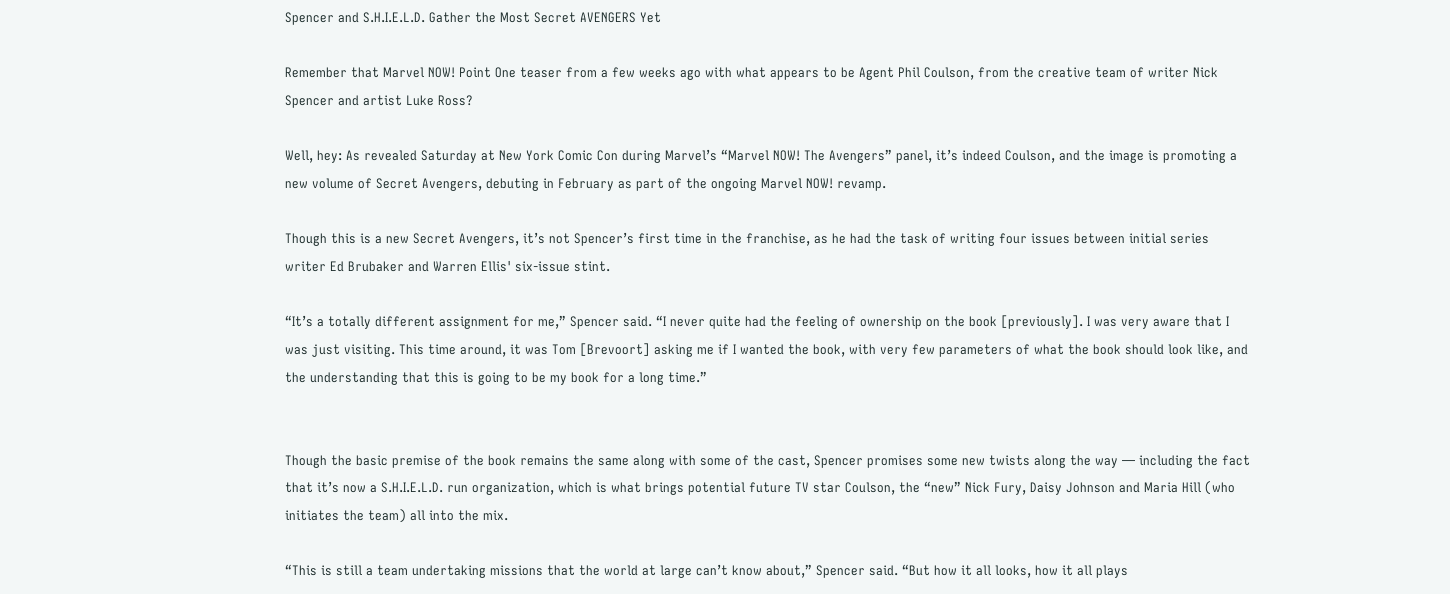Spencer and S.H.I.E.L.D. Gather the Most Secret AVENGERS Yet

Remember that Marvel NOW! Point One teaser from a few weeks ago with what appears to be Agent Phil Coulson, from the creative team of writer Nick Spencer and artist Luke Ross?

Well, hey: As revealed Saturday at New York Comic Con during Marvel’s “Marvel NOW! The Avengers” panel, it’s indeed Coulson, and the image is promoting a new volume of Secret Avengers, debuting in February as part of the ongoing Marvel NOW! revamp.

Though this is a new Secret Avengers, it’s not Spencer’s first time in the franchise, as he had the task of writing four issues between initial series writer Ed Brubaker and Warren Ellis' six-issue stint.

“It’s a totally different assignment for me,” Spencer said. “I never quite had the feeling of ownership on the book [previously]. I was very aware that I was just visiting. This time around, it was Tom [Brevoort] asking me if I wanted the book, with very few parameters of what the book should look like, and the understanding that this is going to be my book for a long time.”


Though the basic premise of the book remains the same along with some of the cast, Spencer promises some new twists along the way — including the fact that it’s now a S.H.I.E.L.D. run organization, which is what brings potential future TV star Coulson, the “new” Nick Fury, Daisy Johnson and Maria Hill (who initiates the team) all into the mix.

“This is still a team undertaking missions that the world at large can’t know about,” Spencer said. “But how it all looks, how it all plays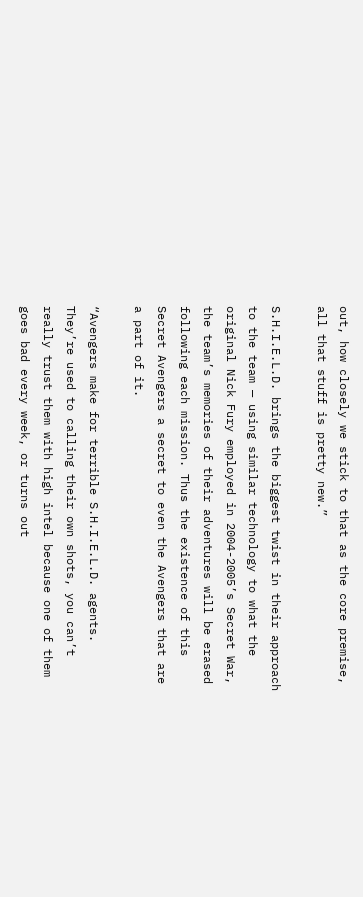out, how closely we stick to that as the core premise, all that stuff is pretty new.”

S.H.I.E.L.D. brings the biggest twist in their approach to the team — using similar technology to what the original Nick Fury employed in 2004-2005’s Secret War, the team’s memories of their adventures will be erased following each mission. Thus the existence of this Secret Avengers a secret to even the Avengers that are a part of it.

“Avengers make for terrible S.H.I.E.L.D. agents. They’re used to calling their own shots, you can’t really trust them with high intel because one of them goes bad every week, or turns out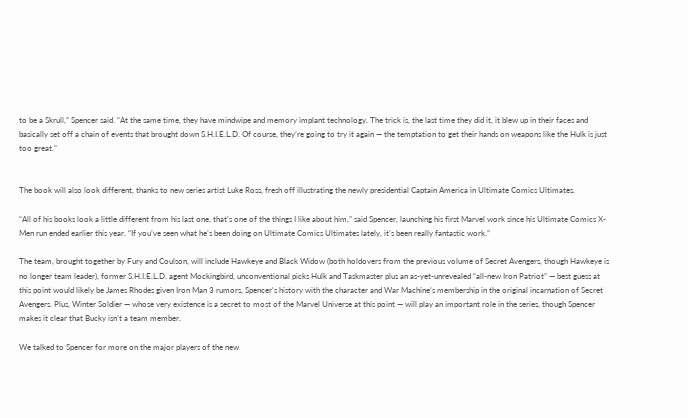to be a Skrull,” Spencer said. “At the same time, they have mindwipe and memory implant technology. The trick is, the last time they did it, it blew up in their faces and basically set off a chain of events that brought down S.H.I.E.L.D. Of course, they’re going to try it again — the temptation to get their hands on weapons like the Hulk is just too great.”


The book will also look different, thanks to new series artist Luke Ross, fresh off illustrating the newly presidential Captain America in Ultimate Comics Ultimates.

“All of his books look a little different from his last one, that’s one of the things I like about him,” said Spencer, launching his first Marvel work since his Ultimate Comics X-Men run ended earlier this year. “If you’ve seen what he’s been doing on Ultimate Comics Ultimates lately, it’s been really fantastic work.”

The team, brought together by Fury and Coulson, will include Hawkeye and Black Widow (both holdovers from the previous volume of Secret Avengers, though Hawkeye is no longer team leader), former S.H.I.E.L.D. agent Mockingbird, unconventional picks Hulk and Taskmaster plus an as-yet-unrevealed “all-new Iron Patriot” — best guess at this point would likely be James Rhodes given Iron Man 3 rumors, Spencer’s history with the character and War Machine’s membership in the original incarnation of Secret Avengers. Plus, Winter Soldier — whose very existence is a secret to most of the Marvel Universe at this point — will play an important role in the series, though Spencer makes it clear that Bucky isn’t a team member.

We talked to Spencer for more on the major players of the new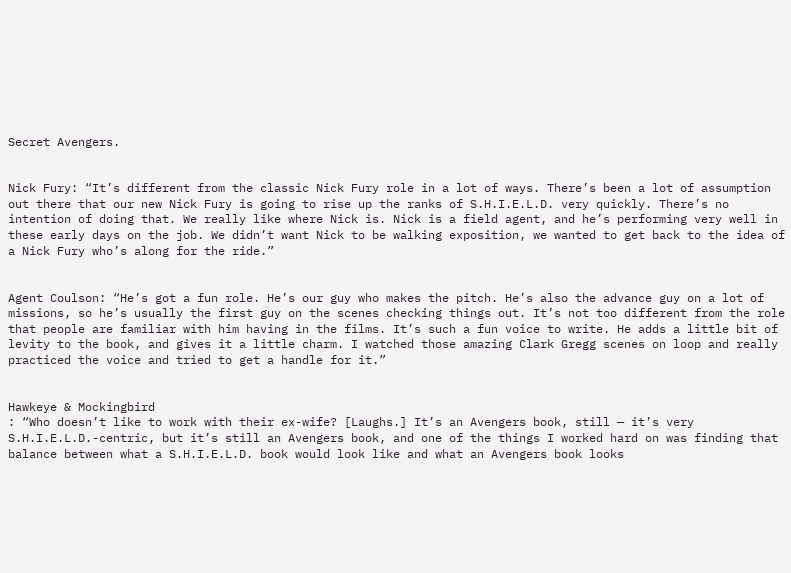Secret Avengers.


Nick Fury: “It’s different from the classic Nick Fury role in a lot of ways. There’s been a lot of assumption out there that our new Nick Fury is going to rise up the ranks of S.H.I.E.L.D. very quickly. There’s no intention of doing that. We really like where Nick is. Nick is a field agent, and he’s performing very well in these early days on the job. We didn’t want Nick to be walking exposition, we wanted to get back to the idea of a Nick Fury who’s along for the ride.”


Agent Coulson: “He’s got a fun role. He’s our guy who makes the pitch. He’s also the advance guy on a lot of missions, so he’s usually the first guy on the scenes checking things out. It’s not too different from the role that people are familiar with him having in the films. It’s such a fun voice to write. He adds a little bit of levity to the book, and gives it a little charm. I watched those amazing Clark Gregg scenes on loop and really practiced the voice and tried to get a handle for it.”


Hawkeye & Mockingbird
: “Who doesn’t like to work with their ex-wife? [Laughs.] It’s an Avengers book, still — it’s very S.H.I.E.L.D.-centric, but it’s still an Avengers book, and one of the things I worked hard on was finding that balance between what a S.H.I.E.L.D. book would look like and what an Avengers book looks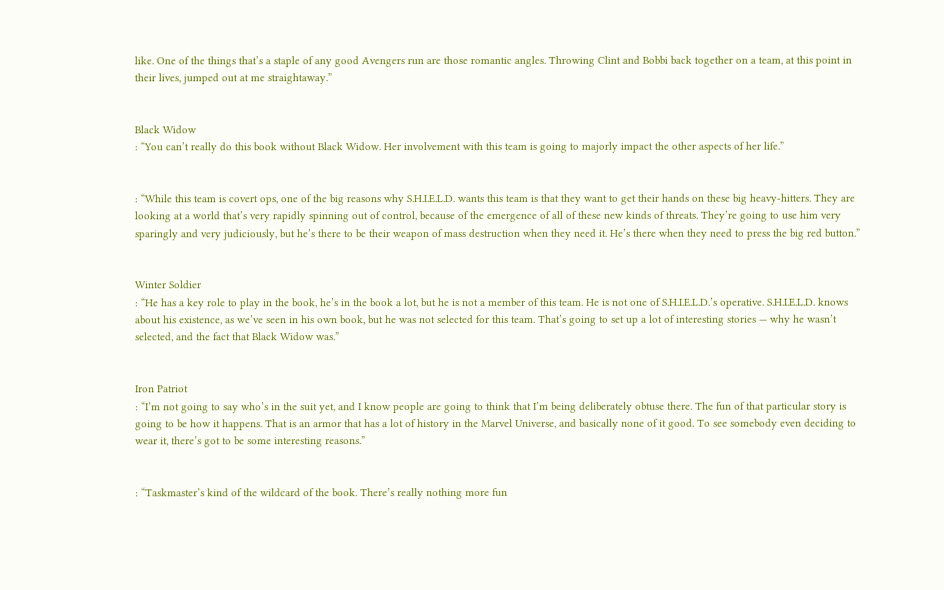like. One of the things that’s a staple of any good Avengers run are those romantic angles. Throwing Clint and Bobbi back together on a team, at this point in their lives, jumped out at me straightaway.”


Black Widow
: “You can’t really do this book without Black Widow. Her involvement with this team is going to majorly impact the other aspects of her life.”


: “While this team is covert ops, one of the big reasons why S.H.I.E.L.D. wants this team is that they want to get their hands on these big heavy-hitters. They are looking at a world that’s very rapidly spinning out of control, because of the emergence of all of these new kinds of threats. They’re going to use him very sparingly and very judiciously, but he’s there to be their weapon of mass destruction when they need it. He’s there when they need to press the big red button.”


Winter Soldier
: “He has a key role to play in the book, he’s in the book a lot, but he is not a member of this team. He is not one of S.H.I.E.L.D.’s operative. S.H.I.E.L.D. knows about his existence, as we’ve seen in his own book, but he was not selected for this team. That’s going to set up a lot of interesting stories — why he wasn’t selected, and the fact that Black Widow was.”


Iron Patriot
: “I’m not going to say who’s in the suit yet, and I know people are going to think that I’m being deliberately obtuse there. The fun of that particular story is going to be how it happens. That is an armor that has a lot of history in the Marvel Universe, and basically none of it good. To see somebody even deciding to wear it, there’s got to be some interesting reasons.”


: “Taskmaster’s kind of the wildcard of the book. There’s really nothing more fun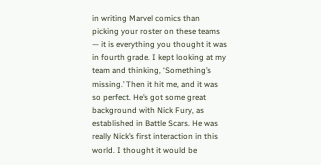in writing Marvel comics than picking your roster on these teams — it is everything you thought it was in fourth grade. I kept looking at my team and thinking, ‘Something’s missing.’ Then it hit me, and it was so perfect. He’s got some great background with Nick Fury, as established in Battle Scars. He was really Nick’s first interaction in this world. I thought it would be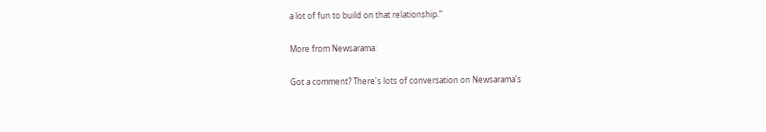a lot of fun to build on that relationship.”

More from Newsarama:

Got a comment? There's lots of conversation on Newsarama's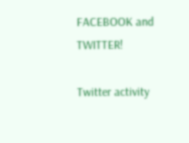FACEBOOK and TWITTER!

Twitter activity